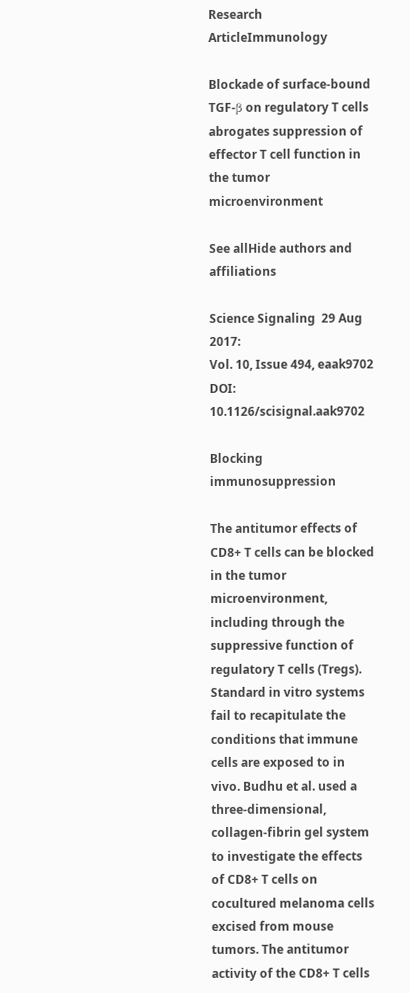Research ArticleImmunology

Blockade of surface-bound TGF-β on regulatory T cells abrogates suppression of effector T cell function in the tumor microenvironment

See allHide authors and affiliations

Science Signaling  29 Aug 2017:
Vol. 10, Issue 494, eaak9702
DOI: 10.1126/scisignal.aak9702

Blocking immunosuppression

The antitumor effects of CD8+ T cells can be blocked in the tumor microenvironment, including through the suppressive function of regulatory T cells (Tregs). Standard in vitro systems fail to recapitulate the conditions that immune cells are exposed to in vivo. Budhu et al. used a three-dimensional, collagen-fibrin gel system to investigate the effects of CD8+ T cells on cocultured melanoma cells excised from mouse tumors. The antitumor activity of the CD8+ T cells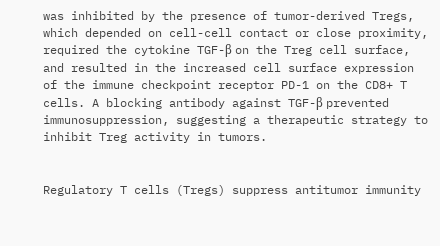was inhibited by the presence of tumor-derived Tregs, which depended on cell-cell contact or close proximity, required the cytokine TGF-β on the Treg cell surface, and resulted in the increased cell surface expression of the immune checkpoint receptor PD-1 on the CD8+ T cells. A blocking antibody against TGF-β prevented immunosuppression, suggesting a therapeutic strategy to inhibit Treg activity in tumors.


Regulatory T cells (Tregs) suppress antitumor immunity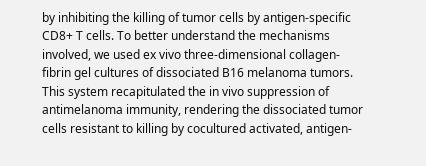by inhibiting the killing of tumor cells by antigen-specific CD8+ T cells. To better understand the mechanisms involved, we used ex vivo three-dimensional collagen-fibrin gel cultures of dissociated B16 melanoma tumors. This system recapitulated the in vivo suppression of antimelanoma immunity, rendering the dissociated tumor cells resistant to killing by cocultured activated, antigen-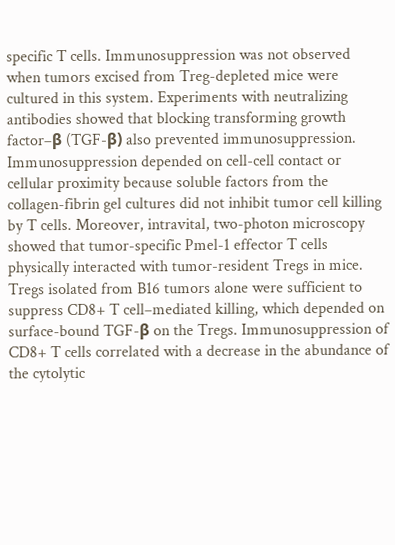specific T cells. Immunosuppression was not observed when tumors excised from Treg-depleted mice were cultured in this system. Experiments with neutralizing antibodies showed that blocking transforming growth factor–β (TGF-β) also prevented immunosuppression. Immunosuppression depended on cell-cell contact or cellular proximity because soluble factors from the collagen-fibrin gel cultures did not inhibit tumor cell killing by T cells. Moreover, intravital, two-photon microscopy showed that tumor-specific Pmel-1 effector T cells physically interacted with tumor-resident Tregs in mice. Tregs isolated from B16 tumors alone were sufficient to suppress CD8+ T cell–mediated killing, which depended on surface-bound TGF-β on the Tregs. Immunosuppression of CD8+ T cells correlated with a decrease in the abundance of the cytolytic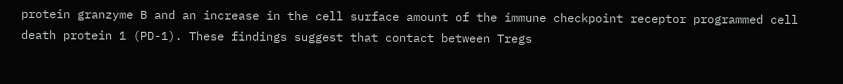protein granzyme B and an increase in the cell surface amount of the immune checkpoint receptor programmed cell death protein 1 (PD-1). These findings suggest that contact between Tregs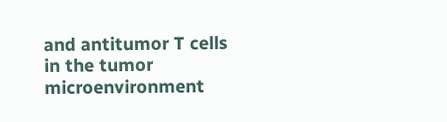and antitumor T cells in the tumor microenvironment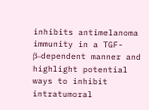inhibits antimelanoma immunity in a TGF-β–dependent manner and highlight potential ways to inhibit intratumoral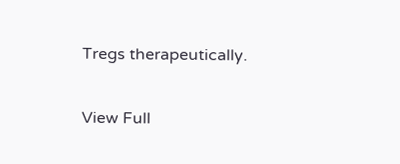Tregs therapeutically.

View Full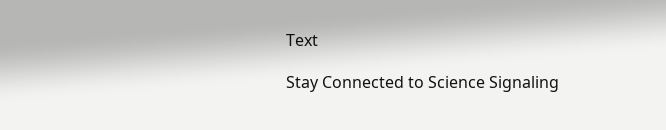Text

Stay Connected to Science Signaling